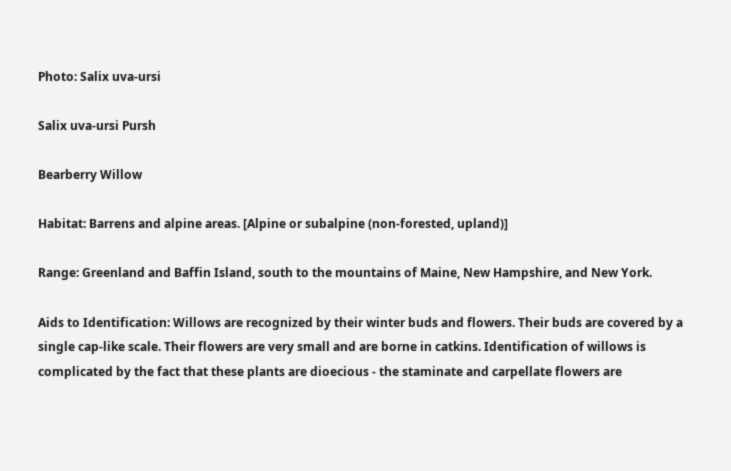Photo: Salix uva-ursi

Salix uva-ursi Pursh

Bearberry Willow

Habitat: Barrens and alpine areas. [Alpine or subalpine (non-forested, upland)]

Range: Greenland and Baffin Island, south to the mountains of Maine, New Hampshire, and New York.

Aids to Identification: Willows are recognized by their winter buds and flowers. Their buds are covered by a single cap-like scale. Their flowers are very small and are borne in catkins. Identification of willows is complicated by the fact that these plants are dioecious - the staminate and carpellate flowers are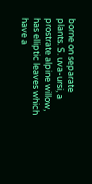borne on separate plants. S. uva-ursi, a prostrate alpine willow, has elliptic leaves which have a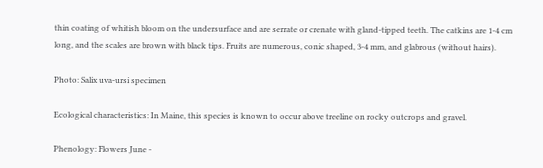thin coating of whitish bloom on the undersurface and are serrate or crenate with gland-tipped teeth. The catkins are 1-4 cm long, and the scales are brown with black tips. Fruits are numerous, conic shaped, 3-4 mm, and glabrous (without hairs).

Photo: Salix uva-ursi specimen

Ecological characteristics: In Maine, this species is known to occur above treeline on rocky outcrops and gravel.

Phenology: Flowers June -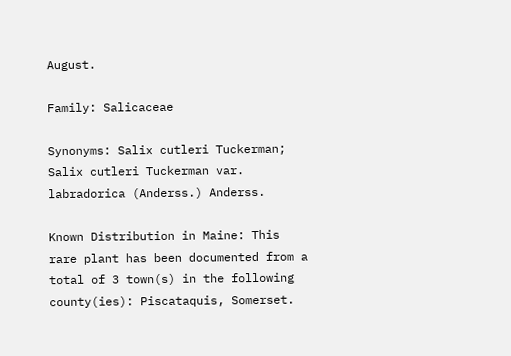August.

Family: Salicaceae

Synonyms: Salix cutleri Tuckerman; Salix cutleri Tuckerman var. labradorica (Anderss.) Anderss.

Known Distribution in Maine: This rare plant has been documented from a total of 3 town(s) in the following county(ies): Piscataquis, Somerset.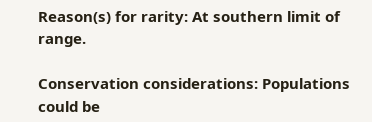Reason(s) for rarity: At southern limit of range.

Conservation considerations: Populations could be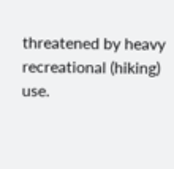threatened by heavy recreational (hiking) use.